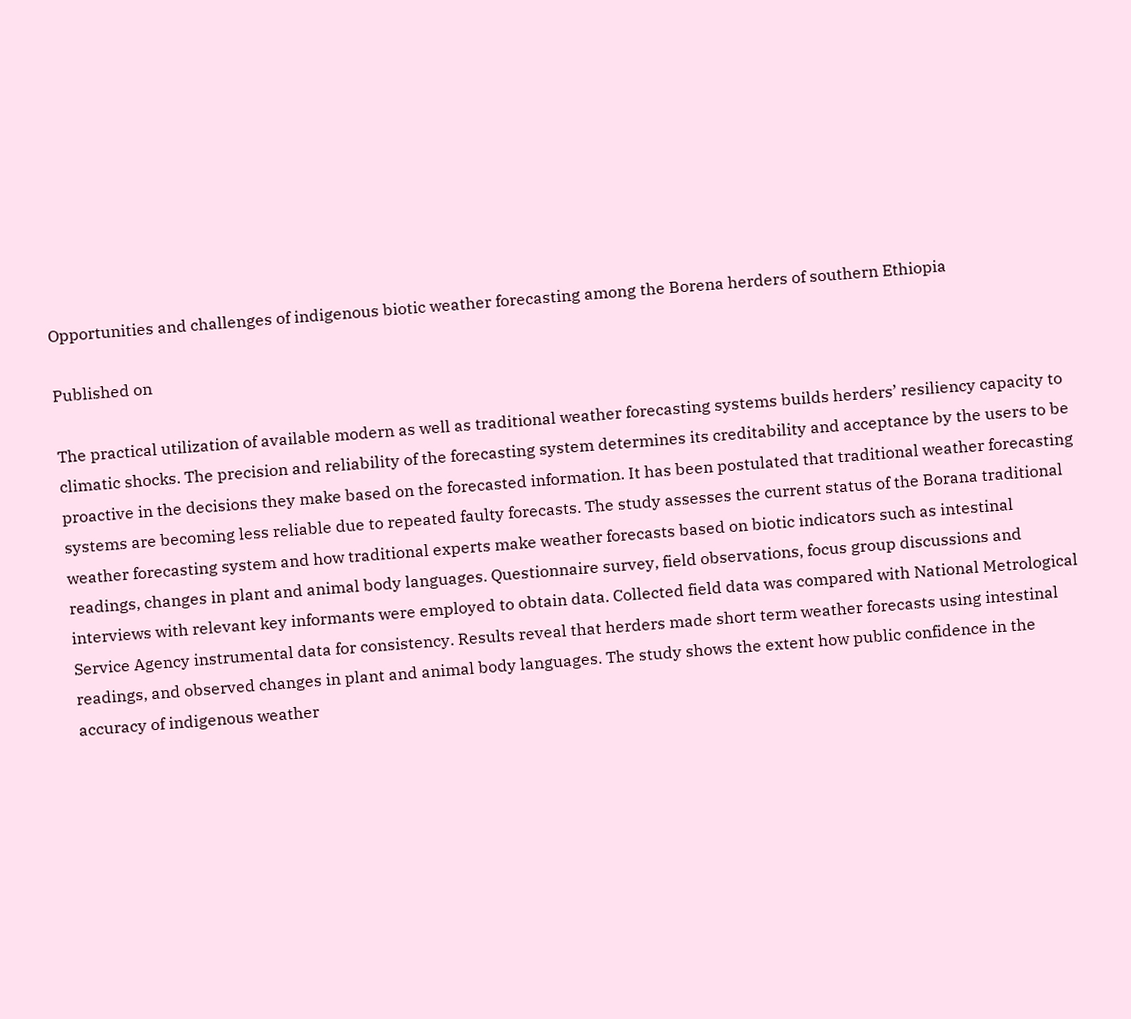Opportunities and challenges of indigenous biotic weather forecasting among the Borena herders of southern Ethiopia

Published on

The practical utilization of available modern as well as traditional weather forecasting systems builds herders’ resiliency capacity to climatic shocks. The precision and reliability of the forecasting system determines its creditability and acceptance by the users to be proactive in the decisions they make based on the forecasted information. It has been postulated that traditional weather forecasting systems are becoming less reliable due to repeated faulty forecasts. The study assesses the current status of the Borana traditional weather forecasting system and how traditional experts make weather forecasts based on biotic indicators such as intestinal readings, changes in plant and animal body languages. Questionnaire survey, field observations, focus group discussions and interviews with relevant key informants were employed to obtain data. Collected field data was compared with National Metrological Service Agency instrumental data for consistency. Results reveal that herders made short term weather forecasts using intestinal readings, and observed changes in plant and animal body languages. The study shows the extent how public confidence in the accuracy of indigenous weather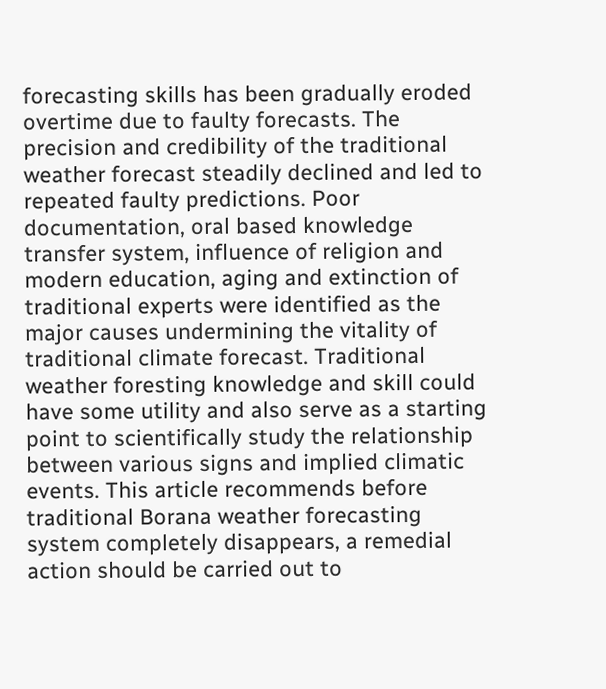forecasting skills has been gradually eroded overtime due to faulty forecasts. The precision and credibility of the traditional weather forecast steadily declined and led to repeated faulty predictions. Poor documentation, oral based knowledge transfer system, influence of religion and modern education, aging and extinction of traditional experts were identified as the major causes undermining the vitality of traditional climate forecast. Traditional weather foresting knowledge and skill could have some utility and also serve as a starting point to scientifically study the relationship between various signs and implied climatic events. This article recommends before traditional Borana weather forecasting system completely disappears, a remedial action should be carried out to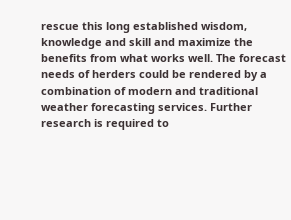rescue this long established wisdom, knowledge and skill and maximize the benefits from what works well. The forecast needs of herders could be rendered by a combination of modern and traditional weather forecasting services. Further research is required to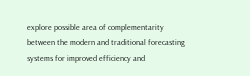explore possible area of complementarity between the modern and traditional forecasting systems for improved efficiency and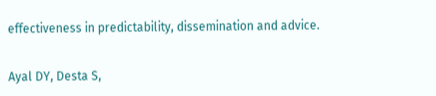effectiveness in predictability, dissemination and advice.


Ayal DY, Desta S,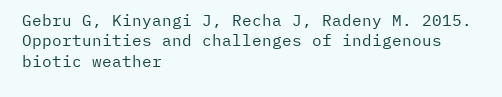Gebru G, Kinyangi J, Recha J, Radeny M. 2015. Opportunities and challenges of indigenous biotic weather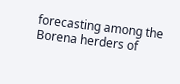forecasting among the Borena herders of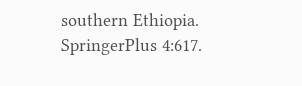southern Ethiopia. SpringerPlus 4:617.